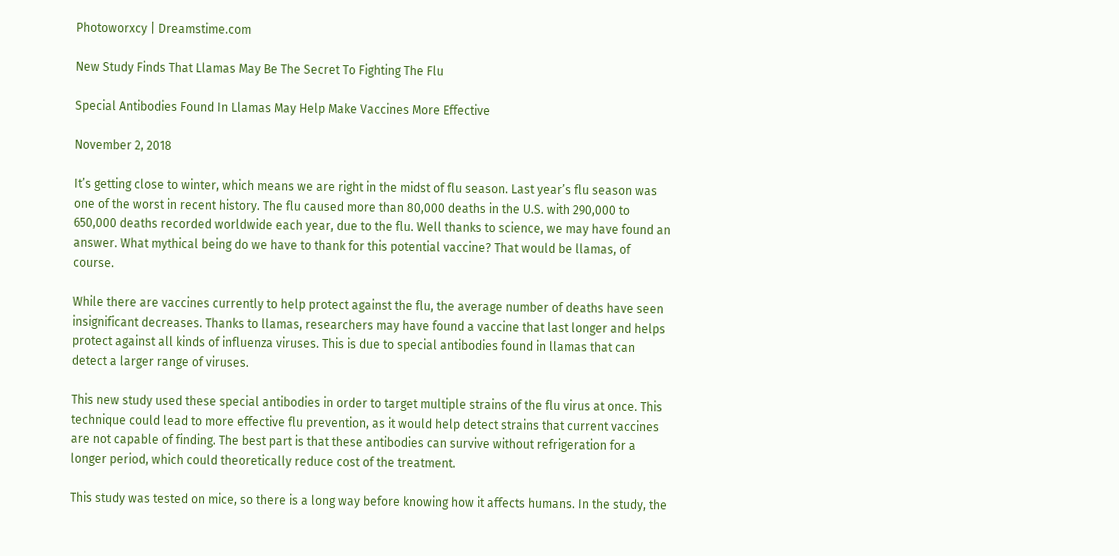Photoworxcy | Dreamstime.com

New Study Finds That Llamas May Be The Secret To Fighting The Flu

Special Antibodies Found In Llamas May Help Make Vaccines More Effective

November 2, 2018

It’s getting close to winter, which means we are right in the midst of flu season. Last year’s flu season was one of the worst in recent history. The flu caused more than 80,000 deaths in the U.S. with 290,000 to 650,000 deaths recorded worldwide each year, due to the flu. Well thanks to science, we may have found an answer. What mythical being do we have to thank for this potential vaccine? That would be llamas, of course.

While there are vaccines currently to help protect against the flu, the average number of deaths have seen insignificant decreases. Thanks to llamas, researchers may have found a vaccine that last longer and helps protect against all kinds of influenza viruses. This is due to special antibodies found in llamas that can detect a larger range of viruses.

This new study used these special antibodies in order to target multiple strains of the flu virus at once. This technique could lead to more effective flu prevention, as it would help detect strains that current vaccines are not capable of finding. The best part is that these antibodies can survive without refrigeration for a longer period, which could theoretically reduce cost of the treatment.

This study was tested on mice, so there is a long way before knowing how it affects humans. In the study, the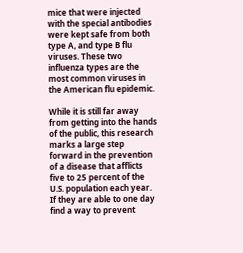mice that were injected with the special antibodies were kept safe from both type A, and type B flu viruses. These two influenza types are the most common viruses in the American flu epidemic.

While it is still far away from getting into the hands of the public, this research marks a large step forward in the prevention of a disease that afflicts five to 25 percent of the U.S. population each year. If they are able to one day find a way to prevent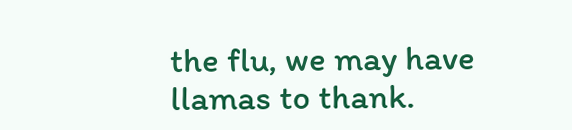the flu, we may have llamas to thank.